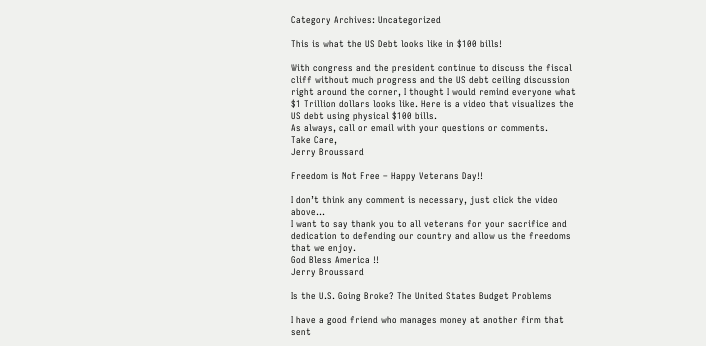Category Archives: Uncategorized

This is what the US Debt looks like in $100 bills!

With congress and the president continue to discuss the fiscal cliff without much progress and the US debt ceiling discussion right around the corner, I thought I would remind everyone what $1 Trillion dollars looks like. Here is a video that visualizes the US debt using physical $100 bills.
As always, call or email with your questions or comments.
Take Care,
Jerry Broussard

Freedom is Not Free – Happy Veterans Day!!

I don’t think any comment is necessary, just click the video above…
I want to say thank you to all veterans for your sacrifice and dedication to defending our country and allow us the freedoms that we enjoy.
God Bless America !!
Jerry Broussard

Is the U.S. Going Broke? The United States Budget Problems

I have a good friend who manages money at another firm that sent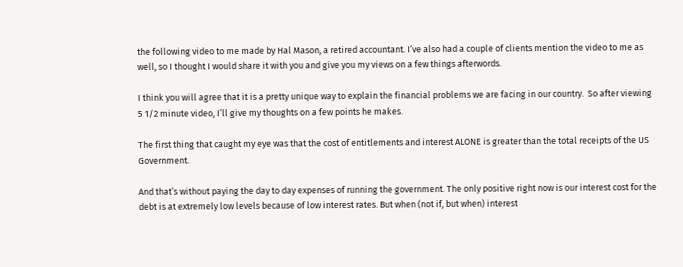the following video to me made by Hal Mason, a retired accountant. I’ve also had a couple of clients mention the video to me as well, so I thought I would share it with you and give you my views on a few things afterwords.

I think you will agree that it is a pretty unique way to explain the financial problems we are facing in our country.  So after viewing 5 1/2 minute video, I’ll give my thoughts on a few points he makes.

The first thing that caught my eye was that the cost of entitlements and interest ALONE is greater than the total receipts of the US Government.

And that’s without paying the day to day expenses of running the government. The only positive right now is our interest cost for the debt is at extremely low levels because of low interest rates. But when (not if, but when) interest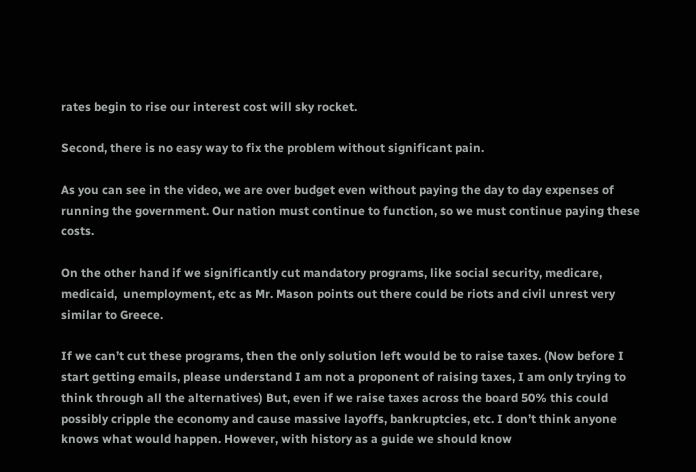rates begin to rise our interest cost will sky rocket.

Second, there is no easy way to fix the problem without significant pain.

As you can see in the video, we are over budget even without paying the day to day expenses of running the government. Our nation must continue to function, so we must continue paying these costs.

On the other hand if we significantly cut mandatory programs, like social security, medicare, medicaid,  unemployment, etc as Mr. Mason points out there could be riots and civil unrest very similar to Greece.

If we can’t cut these programs, then the only solution left would be to raise taxes. (Now before I start getting emails, please understand I am not a proponent of raising taxes, I am only trying to think through all the alternatives) But, even if we raise taxes across the board 50% this could possibly cripple the economy and cause massive layoffs, bankruptcies, etc. I don’t think anyone knows what would happen. However, with history as a guide we should know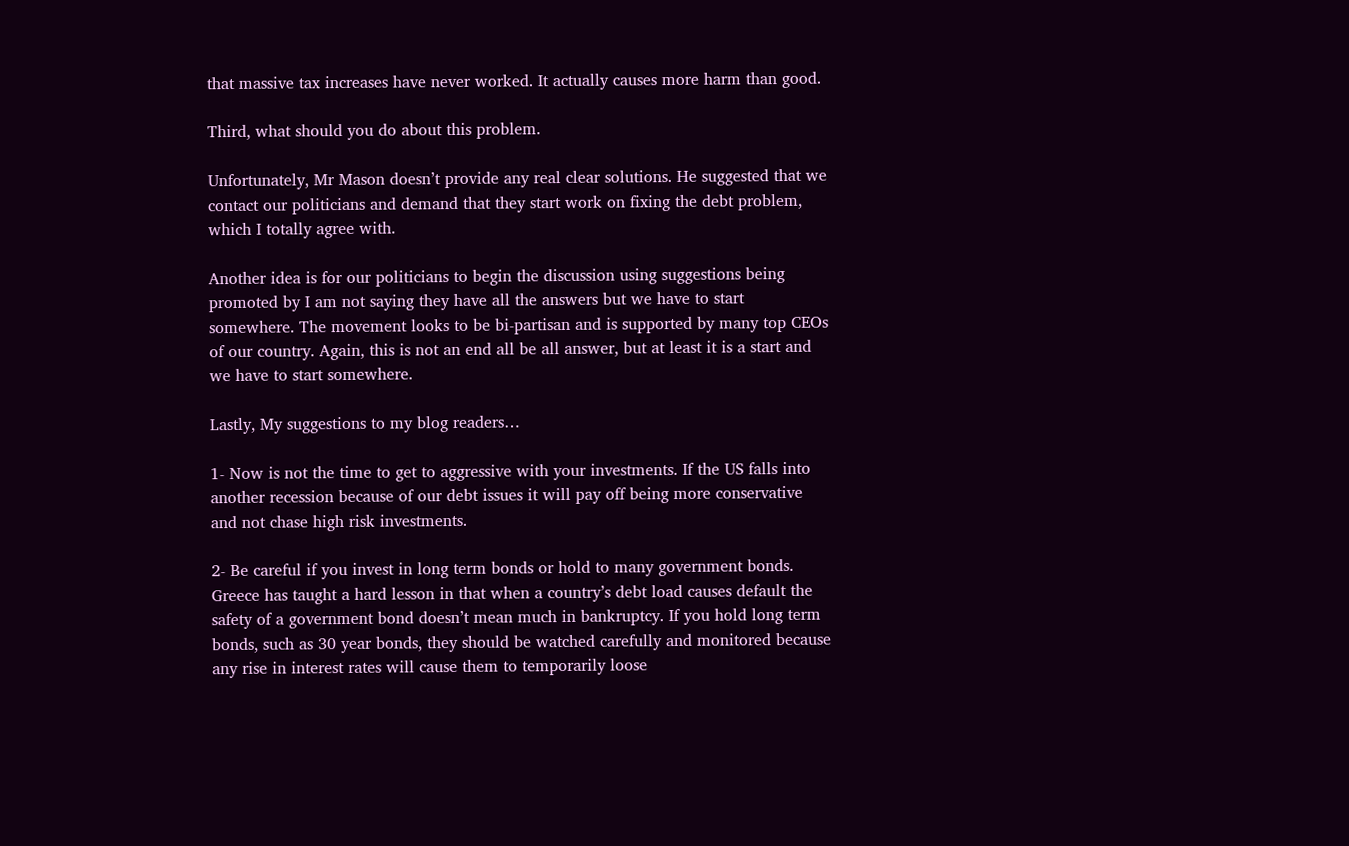that massive tax increases have never worked. It actually causes more harm than good.

Third, what should you do about this problem.

Unfortunately, Mr Mason doesn’t provide any real clear solutions. He suggested that we contact our politicians and demand that they start work on fixing the debt problem, which I totally agree with.

Another idea is for our politicians to begin the discussion using suggestions being promoted by I am not saying they have all the answers but we have to start somewhere. The movement looks to be bi-partisan and is supported by many top CEOs of our country. Again, this is not an end all be all answer, but at least it is a start and we have to start somewhere.

Lastly, My suggestions to my blog readers…

1- Now is not the time to get to aggressive with your investments. If the US falls into another recession because of our debt issues it will pay off being more conservative and not chase high risk investments.

2- Be careful if you invest in long term bonds or hold to many government bonds. Greece has taught a hard lesson in that when a country’s debt load causes default the safety of a government bond doesn’t mean much in bankruptcy. If you hold long term bonds, such as 30 year bonds, they should be watched carefully and monitored because any rise in interest rates will cause them to temporarily loose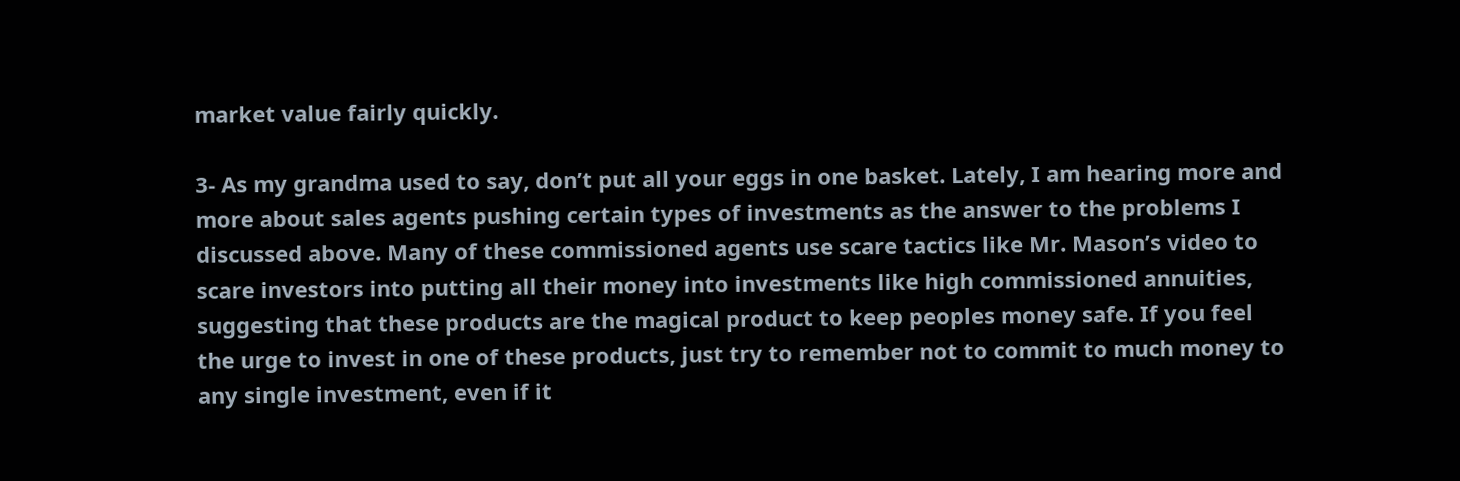market value fairly quickly.

3- As my grandma used to say, don’t put all your eggs in one basket. Lately, I am hearing more and more about sales agents pushing certain types of investments as the answer to the problems I discussed above. Many of these commissioned agents use scare tactics like Mr. Mason’s video to scare investors into putting all their money into investments like high commissioned annuities, suggesting that these products are the magical product to keep peoples money safe. If you feel the urge to invest in one of these products, just try to remember not to commit to much money to any single investment, even if it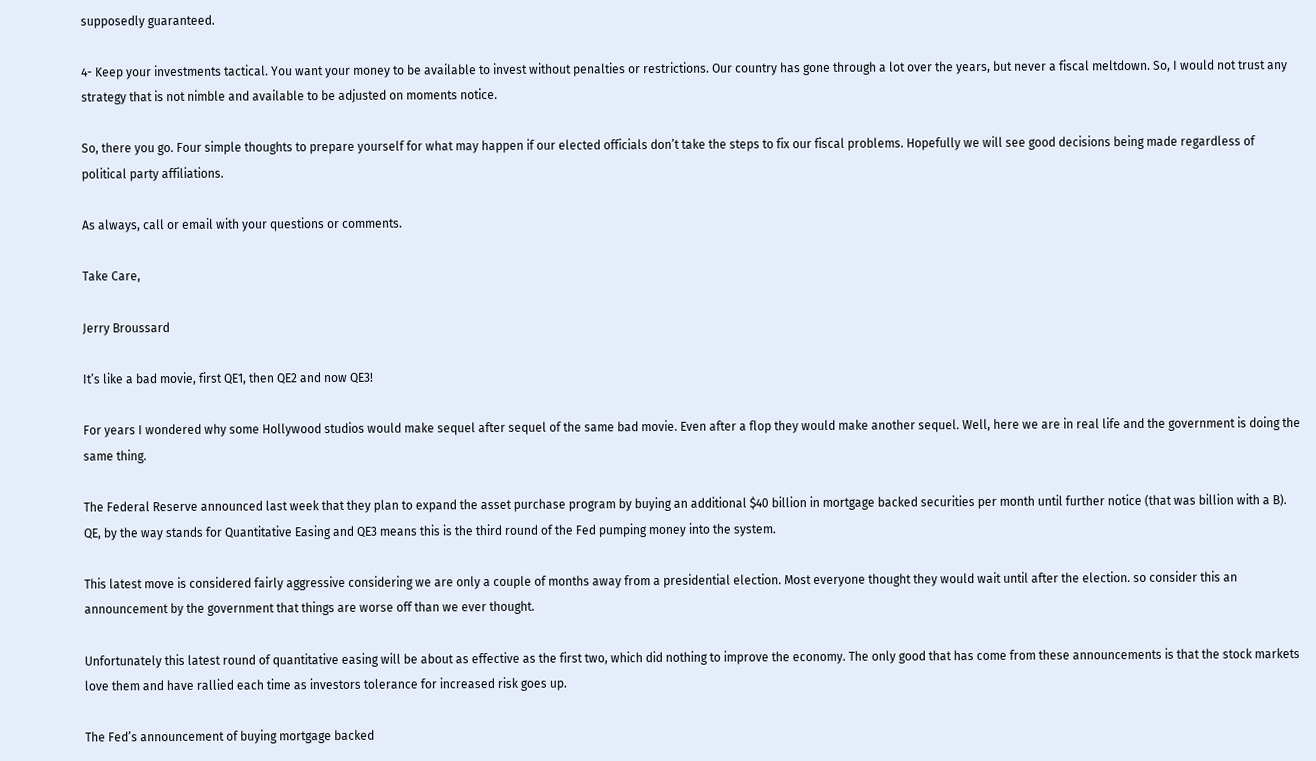supposedly guaranteed.

4- Keep your investments tactical. You want your money to be available to invest without penalties or restrictions. Our country has gone through a lot over the years, but never a fiscal meltdown. So, I would not trust any strategy that is not nimble and available to be adjusted on moments notice.

So, there you go. Four simple thoughts to prepare yourself for what may happen if our elected officials don’t take the steps to fix our fiscal problems. Hopefully we will see good decisions being made regardless of political party affiliations.

As always, call or email with your questions or comments.

Take Care,

Jerry Broussard

It’s like a bad movie, first QE1, then QE2 and now QE3!

For years I wondered why some Hollywood studios would make sequel after sequel of the same bad movie. Even after a flop they would make another sequel. Well, here we are in real life and the government is doing the same thing.

The Federal Reserve announced last week that they plan to expand the asset purchase program by buying an additional $40 billion in mortgage backed securities per month until further notice (that was billion with a B). QE, by the way stands for Quantitative Easing and QE3 means this is the third round of the Fed pumping money into the system.

This latest move is considered fairly aggressive considering we are only a couple of months away from a presidential election. Most everyone thought they would wait until after the election. so consider this an announcement by the government that things are worse off than we ever thought.

Unfortunately this latest round of quantitative easing will be about as effective as the first two, which did nothing to improve the economy. The only good that has come from these announcements is that the stock markets love them and have rallied each time as investors tolerance for increased risk goes up.

The Fed’s announcement of buying mortgage backed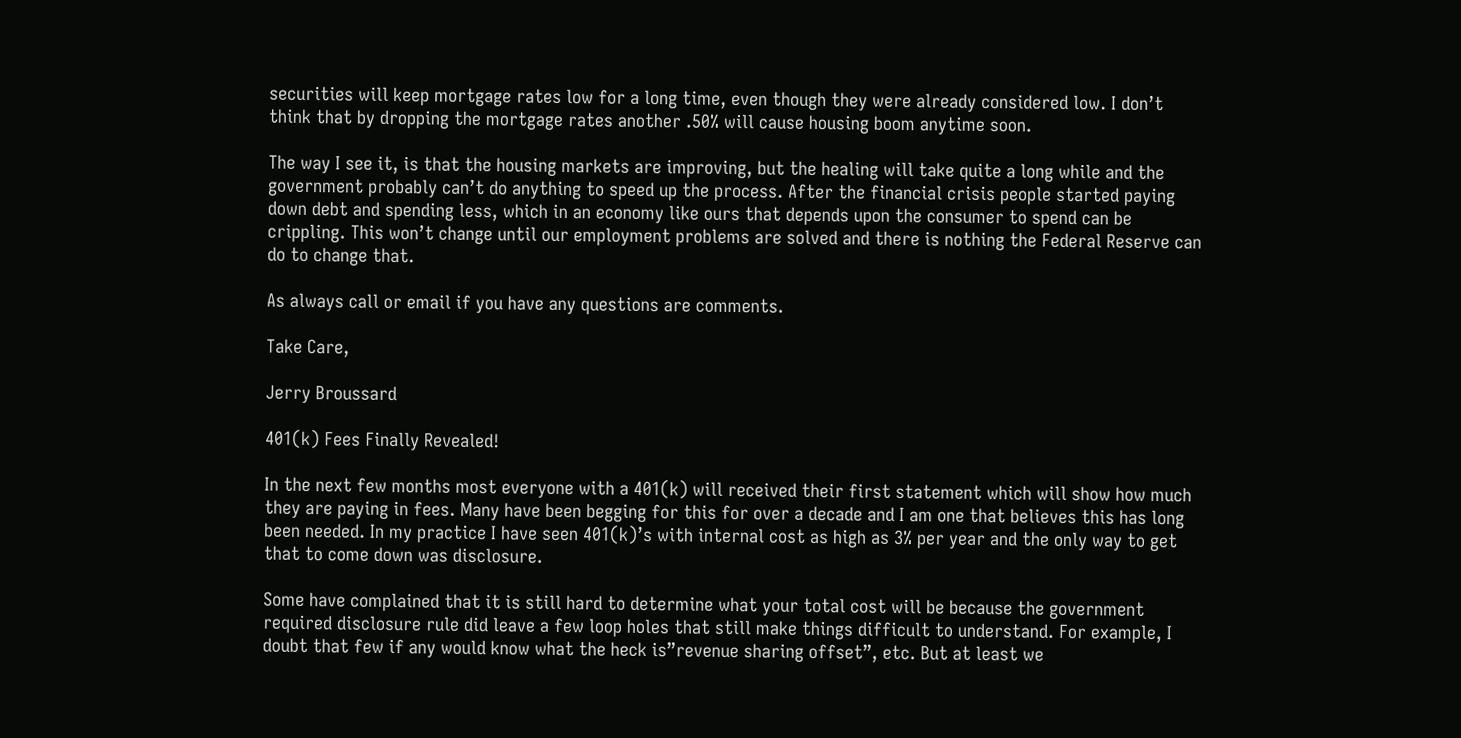securities will keep mortgage rates low for a long time, even though they were already considered low. I don’t think that by dropping the mortgage rates another .50% will cause housing boom anytime soon.

The way I see it, is that the housing markets are improving, but the healing will take quite a long while and the government probably can’t do anything to speed up the process. After the financial crisis people started paying down debt and spending less, which in an economy like ours that depends upon the consumer to spend can be crippling. This won’t change until our employment problems are solved and there is nothing the Federal Reserve can do to change that.

As always call or email if you have any questions are comments.

Take Care,

Jerry Broussard

401(k) Fees Finally Revealed!

In the next few months most everyone with a 401(k) will received their first statement which will show how much they are paying in fees. Many have been begging for this for over a decade and I am one that believes this has long been needed. In my practice I have seen 401(k)’s with internal cost as high as 3% per year and the only way to get that to come down was disclosure.

Some have complained that it is still hard to determine what your total cost will be because the government required disclosure rule did leave a few loop holes that still make things difficult to understand. For example, I doubt that few if any would know what the heck is”revenue sharing offset”, etc. But at least we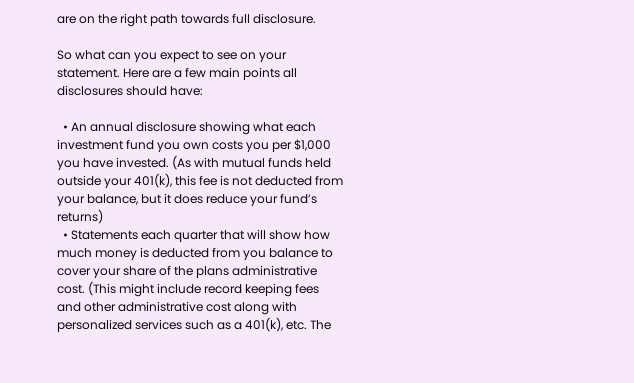are on the right path towards full disclosure.

So what can you expect to see on your statement. Here are a few main points all disclosures should have:

  • An annual disclosure showing what each investment fund you own costs you per $1,000 you have invested. (As with mutual funds held outside your 401(k), this fee is not deducted from your balance, but it does reduce your fund’s returns)
  • Statements each quarter that will show how much money is deducted from you balance to cover your share of the plans administrative cost. (This might include record keeping fees and other administrative cost along with personalized services such as a 401(k), etc. The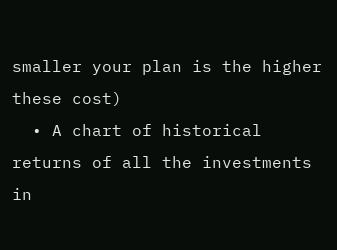smaller your plan is the higher these cost)
  • A chart of historical returns of all the investments in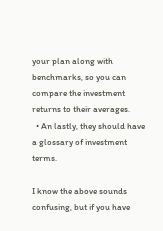your plan along with benchmarks, so you can compare the investment returns to their averages.
  • An lastly, they should have a glossary of investment terms.

I know the above sounds confusing, but if you have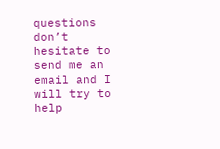questions don’t hesitate to send me an email and I will try to help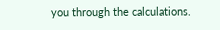you through the calculations.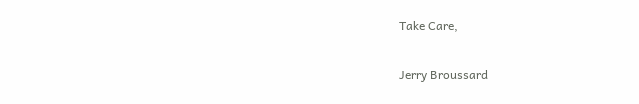Take Care,

Jerry Broussard